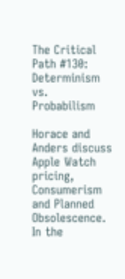The Critical Path #130: Determinism vs. Probabilism

Horace and Anders discuss Apple Watch pricing, Consumerism and Planned Obsolescence. In the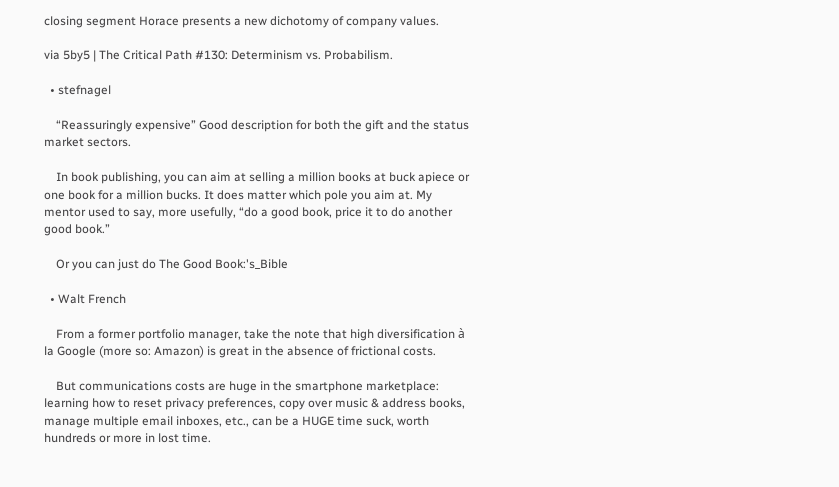closing segment Horace presents a new dichotomy of company values.

via 5by5 | The Critical Path #130: Determinism vs. Probabilism.

  • stefnagel

    “Reassuringly expensive” Good description for both the gift and the status market sectors.

    In book publishing, you can aim at selling a million books at buck apiece or one book for a million bucks. It does matter which pole you aim at. My mentor used to say, more usefully, “do a good book, price it to do another good book.”

    Or you can just do The Good Book:'s_Bible

  • Walt French

    From a former portfolio manager, take the note that high diversification à la Google (more so: Amazon) is great in the absence of frictional costs.

    But communications costs are huge in the smartphone marketplace: learning how to reset privacy preferences, copy over music & address books, manage multiple email inboxes, etc., can be a HUGE time suck, worth hundreds or more in lost time.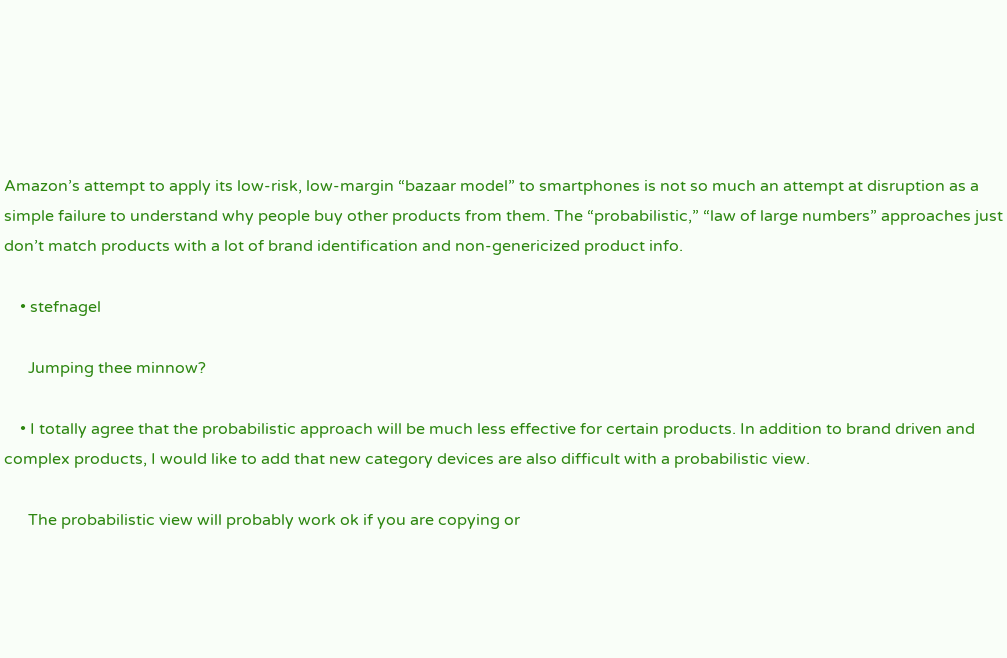Amazon’s attempt to apply its low-risk, low-margin “bazaar model” to smartphones is not so much an attempt at disruption as a simple failure to understand why people buy other products from them. The “probabilistic,” “law of large numbers” approaches just don’t match products with a lot of brand identification and non-genericized product info.

    • stefnagel

      Jumping thee minnow?

    • I totally agree that the probabilistic approach will be much less effective for certain products. In addition to brand driven and complex products, I would like to add that new category devices are also difficult with a probabilistic view.

      The probabilistic view will probably work ok if you are copying or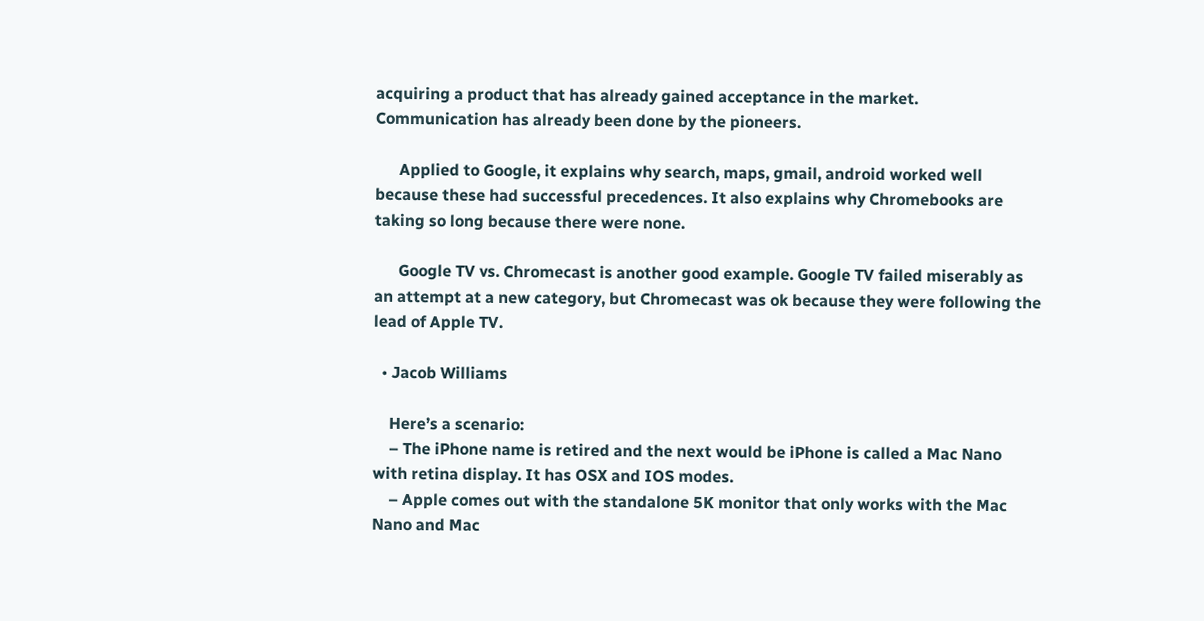acquiring a product that has already gained acceptance in the market. Communication has already been done by the pioneers.

      Applied to Google, it explains why search, maps, gmail, android worked well because these had successful precedences. It also explains why Chromebooks are taking so long because there were none.

      Google TV vs. Chromecast is another good example. Google TV failed miserably as an attempt at a new category, but Chromecast was ok because they were following the lead of Apple TV.

  • Jacob Williams

    Here’s a scenario:
    – The iPhone name is retired and the next would be iPhone is called a Mac Nano with retina display. It has OSX and IOS modes.
    – Apple comes out with the standalone 5K monitor that only works with the Mac Nano and Mac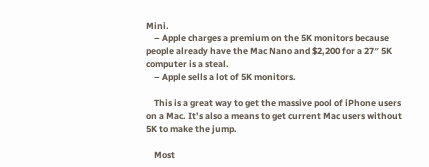Mini.
    – Apple charges a premium on the 5K monitors because people already have the Mac Nano and $2,200 for a 27″ 5K computer is a steal.
    – Apple sells a lot of 5K monitors.

    This is a great way to get the massive pool of iPhone users on a Mac. It’s also a means to get current Mac users without 5K to make the jump.

    Most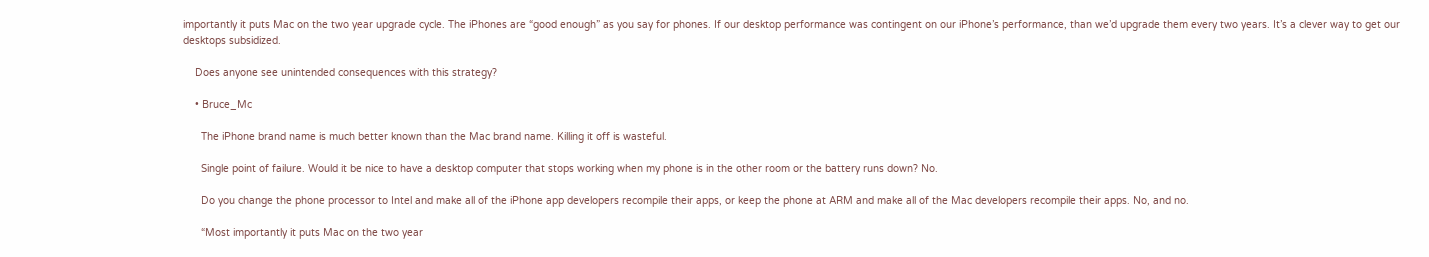importantly it puts Mac on the two year upgrade cycle. The iPhones are “good enough” as you say for phones. If our desktop performance was contingent on our iPhone’s performance, than we’d upgrade them every two years. It’s a clever way to get our desktops subsidized.

    Does anyone see unintended consequences with this strategy?

    • Bruce_Mc

      The iPhone brand name is much better known than the Mac brand name. Killing it off is wasteful.

      Single point of failure. Would it be nice to have a desktop computer that stops working when my phone is in the other room or the battery runs down? No.

      Do you change the phone processor to Intel and make all of the iPhone app developers recompile their apps, or keep the phone at ARM and make all of the Mac developers recompile their apps. No, and no.

      “Most importantly it puts Mac on the two year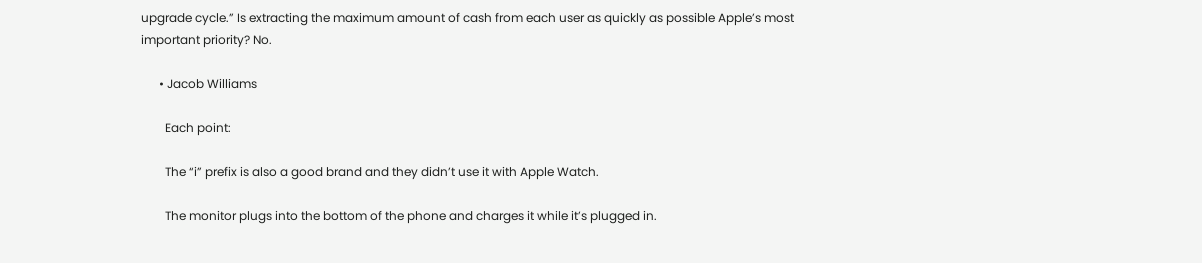upgrade cycle.” Is extracting the maximum amount of cash from each user as quickly as possible Apple’s most important priority? No.

      • Jacob Williams

        Each point:

        The “i” prefix is also a good brand and they didn’t use it with Apple Watch.

        The monitor plugs into the bottom of the phone and charges it while it’s plugged in.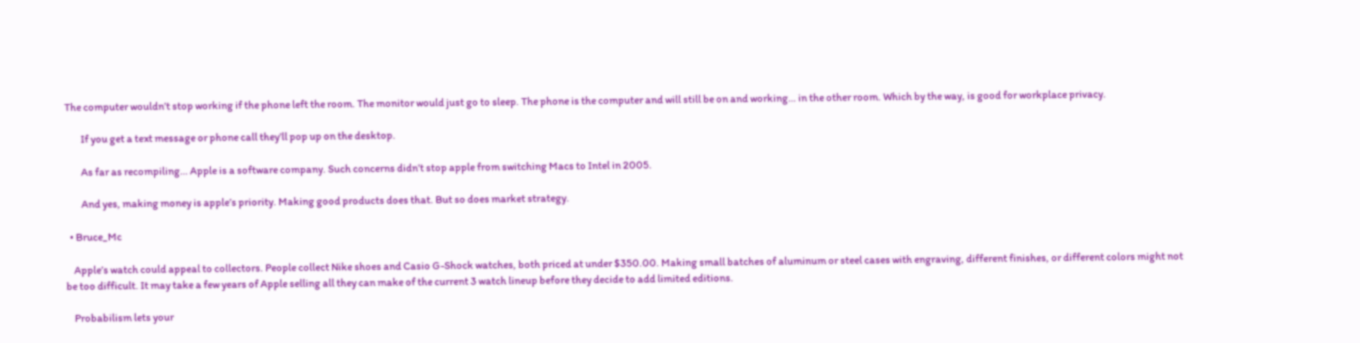The computer wouldn’t stop working if the phone left the room. The monitor would just go to sleep. The phone is the computer and will still be on and working… in the other room. Which by the way, is good for workplace privacy.

        If you get a text message or phone call they’ll pop up on the desktop.

        As far as recompiling… Apple is a software company. Such concerns didn’t stop apple from switching Macs to Intel in 2005.

        And yes, making money is apple’s priority. Making good products does that. But so does market strategy.

  • Bruce_Mc

    Apple’s watch could appeal to collectors. People collect Nike shoes and Casio G-Shock watches, both priced at under $350.00. Making small batches of aluminum or steel cases with engraving, different finishes, or different colors might not be too difficult. It may take a few years of Apple selling all they can make of the current 3 watch lineup before they decide to add limited editions.

    Probabilism lets your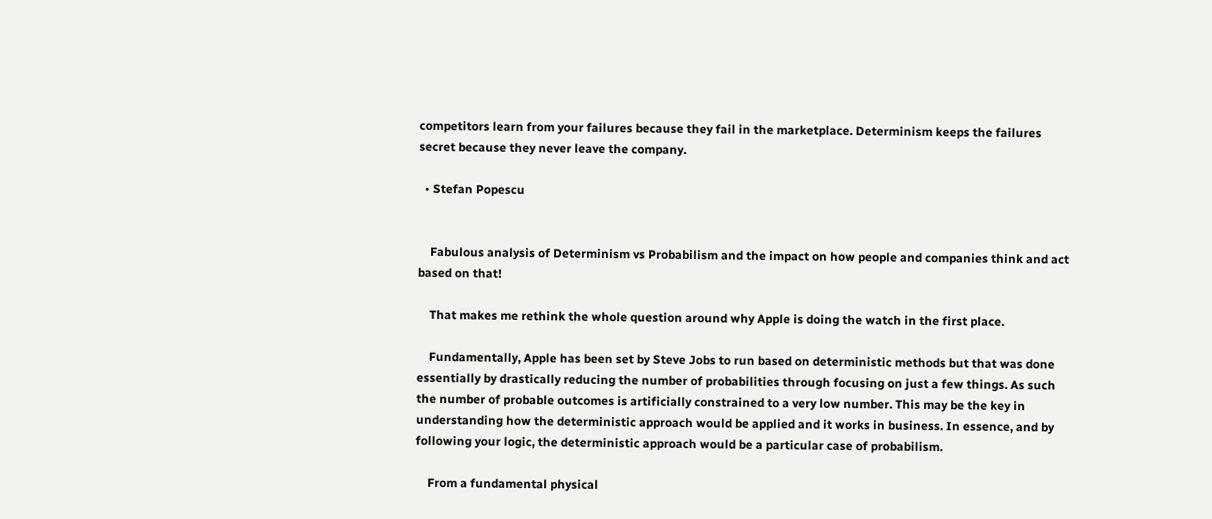competitors learn from your failures because they fail in the marketplace. Determinism keeps the failures secret because they never leave the company.

  • Stefan Popescu


    Fabulous analysis of Determinism vs Probabilism and the impact on how people and companies think and act based on that!

    That makes me rethink the whole question around why Apple is doing the watch in the first place.

    Fundamentally, Apple has been set by Steve Jobs to run based on deterministic methods but that was done essentially by drastically reducing the number of probabilities through focusing on just a few things. As such the number of probable outcomes is artificially constrained to a very low number. This may be the key in understanding how the deterministic approach would be applied and it works in business. In essence, and by following your logic, the deterministic approach would be a particular case of probabilism.

    From a fundamental physical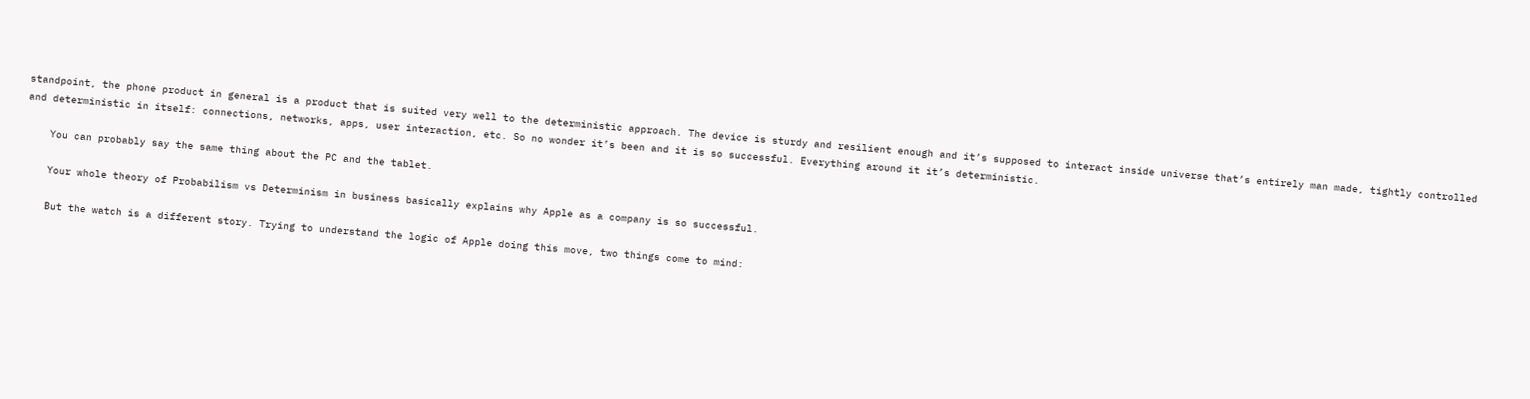standpoint, the phone product in general is a product that is suited very well to the deterministic approach. The device is sturdy and resilient enough and it’s supposed to interact inside universe that’s entirely man made, tightly controlled and deterministic in itself: connections, networks, apps, user interaction, etc. So no wonder it’s been and it is so successful. Everything around it it’s deterministic.

    You can probably say the same thing about the PC and the tablet.

    Your whole theory of Probabilism vs Determinism in business basically explains why Apple as a company is so successful.

    But the watch is a different story. Trying to understand the logic of Apple doing this move, two things come to mind: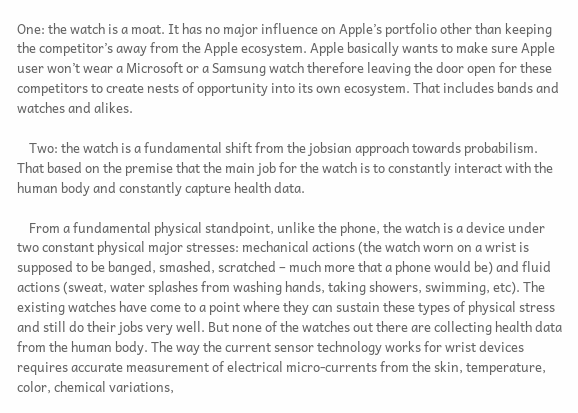One: the watch is a moat. It has no major influence on Apple’s portfolio other than keeping the competitor’s away from the Apple ecosystem. Apple basically wants to make sure Apple user won’t wear a Microsoft or a Samsung watch therefore leaving the door open for these competitors to create nests of opportunity into its own ecosystem. That includes bands and watches and alikes.

    Two: the watch is a fundamental shift from the jobsian approach towards probabilism. That based on the premise that the main job for the watch is to constantly interact with the human body and constantly capture health data.

    From a fundamental physical standpoint, unlike the phone, the watch is a device under two constant physical major stresses: mechanical actions (the watch worn on a wrist is supposed to be banged, smashed, scratched – much more that a phone would be) and fluid actions (sweat, water splashes from washing hands, taking showers, swimming, etc). The existing watches have come to a point where they can sustain these types of physical stress and still do their jobs very well. But none of the watches out there are collecting health data from the human body. The way the current sensor technology works for wrist devices requires accurate measurement of electrical micro-currents from the skin, temperature, color, chemical variations,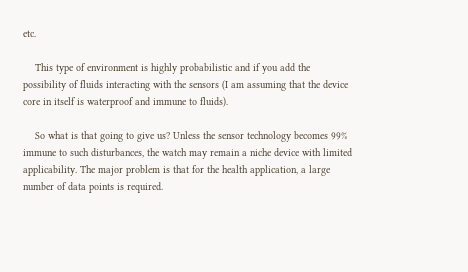etc.

    This type of environment is highly probabilistic and if you add the possibility of fluids interacting with the sensors (I am assuming that the device core in itself is waterproof and immune to fluids).

    So what is that going to give us? Unless the sensor technology becomes 99% immune to such disturbances, the watch may remain a niche device with limited applicability. The major problem is that for the health application, a large number of data points is required.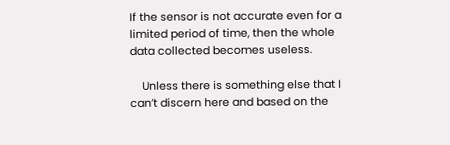If the sensor is not accurate even for a limited period of time, then the whole data collected becomes useless.

    Unless there is something else that I can’t discern here and based on the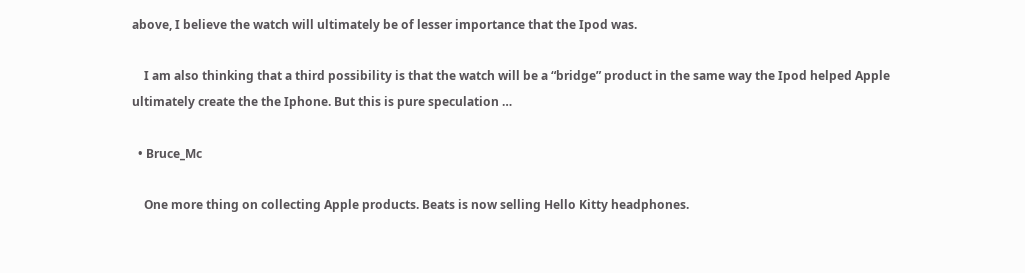above, I believe the watch will ultimately be of lesser importance that the Ipod was.

    I am also thinking that a third possibility is that the watch will be a “bridge” product in the same way the Ipod helped Apple ultimately create the the Iphone. But this is pure speculation …

  • Bruce_Mc

    One more thing on collecting Apple products. Beats is now selling Hello Kitty headphones.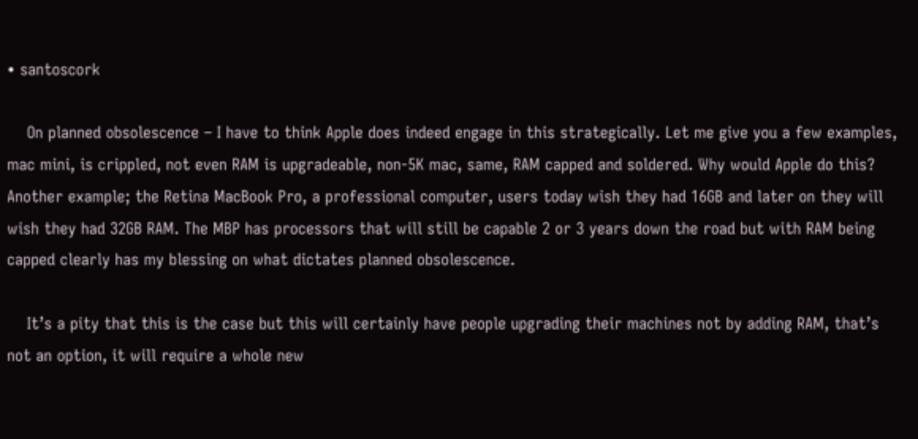• santoscork

    On planned obsolescence – I have to think Apple does indeed engage in this strategically. Let me give you a few examples, mac mini, is crippled, not even RAM is upgradeable, non-5K mac, same, RAM capped and soldered. Why would Apple do this? Another example; the Retina MacBook Pro, a professional computer, users today wish they had 16GB and later on they will wish they had 32GB RAM. The MBP has processors that will still be capable 2 or 3 years down the road but with RAM being capped clearly has my blessing on what dictates planned obsolescence.

    It’s a pity that this is the case but this will certainly have people upgrading their machines not by adding RAM, that’s not an option, it will require a whole new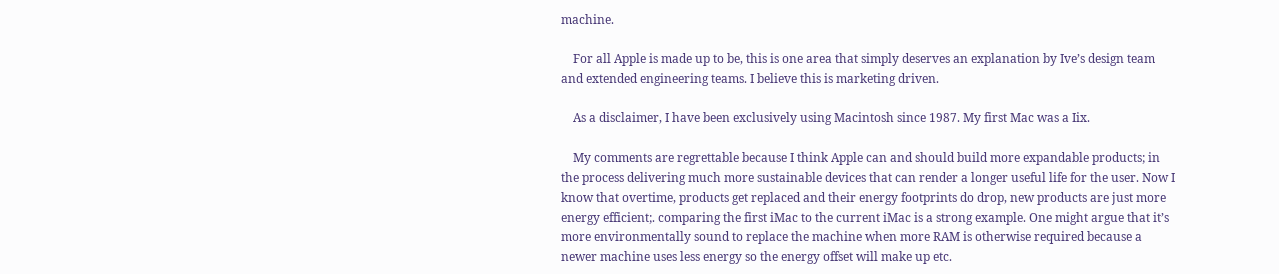machine.

    For all Apple is made up to be, this is one area that simply deserves an explanation by Ive’s design team and extended engineering teams. I believe this is marketing driven.

    As a disclaimer, I have been exclusively using Macintosh since 1987. My first Mac was a Iix.

    My comments are regrettable because I think Apple can and should build more expandable products; in the process delivering much more sustainable devices that can render a longer useful life for the user. Now I know that overtime, products get replaced and their energy footprints do drop, new products are just more energy efficient;. comparing the first iMac to the current iMac is a strong example. One might argue that it’s more environmentally sound to replace the machine when more RAM is otherwise required because a newer machine uses less energy so the energy offset will make up etc.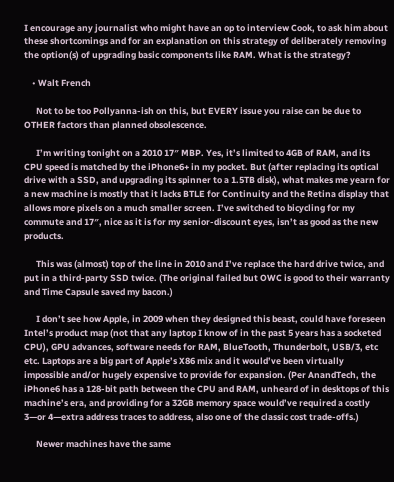I encourage any journalist who might have an op to interview Cook, to ask him about these shortcomings and for an explanation on this strategy of deliberately removing the option(s) of upgrading basic components like RAM. What is the strategy?

    • Walt French

      Not to be too Pollyanna-ish on this, but EVERY issue you raise can be due to OTHER factors than planned obsolescence.

      I’m writing tonight on a 2010 17″ MBP. Yes, it’s limited to 4GB of RAM, and its CPU speed is matched by the iPhone6+ in my pocket. But (after replacing its optical drive with a SSD, and upgrading its spinner to a 1.5TB disk), what makes me yearn for a new machine is mostly that it lacks BTLE for Continuity and the Retina display that allows more pixels on a much smaller screen. I’ve switched to bicycling for my commute and 17″, nice as it is for my senior-discount eyes, isn’t as good as the new products.

      This was (almost) top of the line in 2010 and I’ve replace the hard drive twice, and put in a third-party SSD twice. (The original failed but OWC is good to their warranty and Time Capsule saved my bacon.)

      I don’t see how Apple, in 2009 when they designed this beast, could have foreseen Intel’s product map (not that any laptop I know of in the past 5 years has a socketed CPU), GPU advances, software needs for RAM, BlueTooth, Thunderbolt, USB/3, etc etc. Laptops are a big part of Apple’s X86 mix and it would’ve been virtually impossible and/or hugely expensive to provide for expansion. (Per AnandTech, the iPhone6 has a 128-bit path between the CPU and RAM, unheard of in desktops of this machine’s era, and providing for a 32GB memory space would’ve required a costly 3—or 4—extra address traces to address, also one of the classic cost trade-offs.)

      Newer machines have the same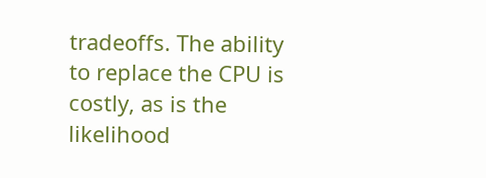tradeoffs. The ability to replace the CPU is costly, as is the likelihood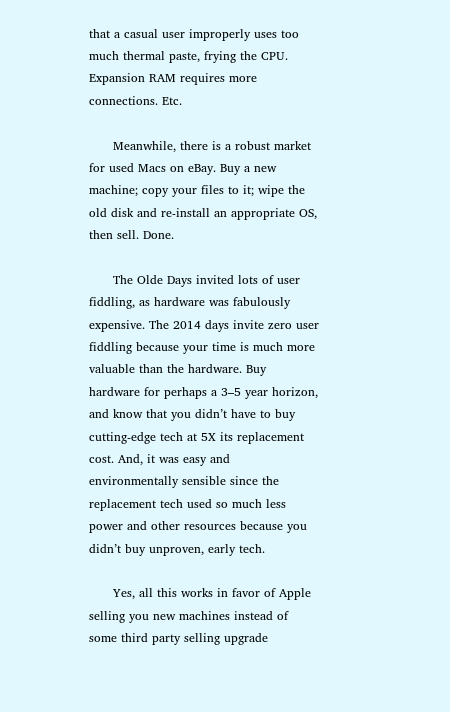that a casual user improperly uses too much thermal paste, frying the CPU. Expansion RAM requires more connections. Etc.

      Meanwhile, there is a robust market for used Macs on eBay. Buy a new machine; copy your files to it; wipe the old disk and re-install an appropriate OS, then sell. Done.

      The Olde Days invited lots of user fiddling, as hardware was fabulously expensive. The 2014 days invite zero user fiddling because your time is much more valuable than the hardware. Buy hardware for perhaps a 3–5 year horizon, and know that you didn’t have to buy cutting-edge tech at 5X its replacement cost. And, it was easy and environmentally sensible since the replacement tech used so much less power and other resources because you didn’t buy unproven, early tech.

      Yes, all this works in favor of Apple selling you new machines instead of some third party selling upgrade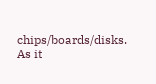chips/boards/disks. As it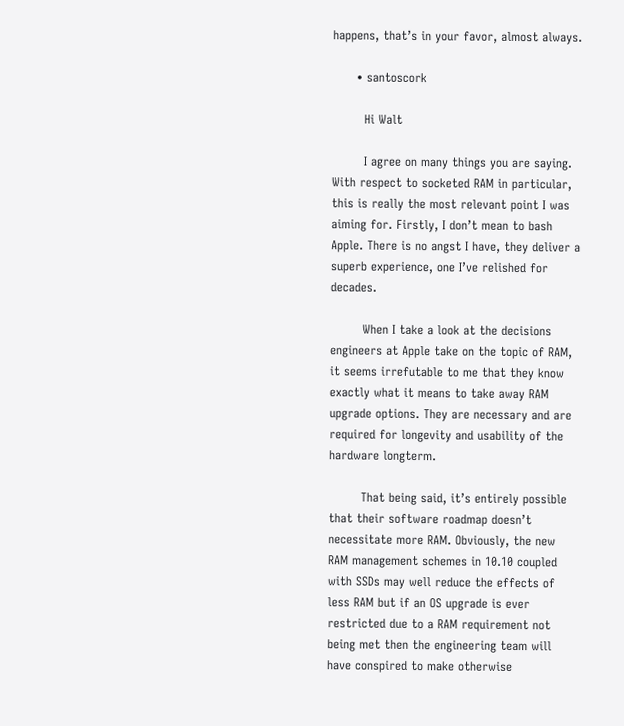happens, that’s in your favor, almost always.

      • santoscork

        Hi Walt

        I agree on many things you are saying. With respect to socketed RAM in particular, this is really the most relevant point I was aiming for. Firstly, I don’t mean to bash Apple. There is no angst I have, they deliver a superb experience, one I’ve relished for decades.

        When I take a look at the decisions engineers at Apple take on the topic of RAM, it seems irrefutable to me that they know exactly what it means to take away RAM upgrade options. They are necessary and are required for longevity and usability of the hardware longterm.

        That being said, it’s entirely possible that their software roadmap doesn’t necessitate more RAM. Obviously, the new RAM management schemes in 10.10 coupled with SSDs may well reduce the effects of less RAM but if an OS upgrade is ever restricted due to a RAM requirement not being met then the engineering team will have conspired to make otherwise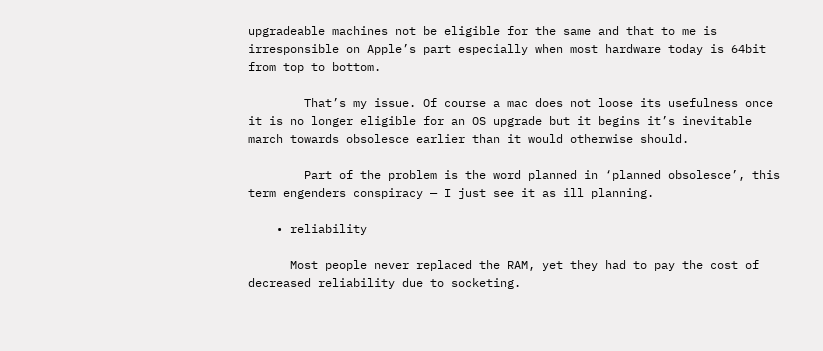upgradeable machines not be eligible for the same and that to me is irresponsible on Apple’s part especially when most hardware today is 64bit from top to bottom.

        That’s my issue. Of course a mac does not loose its usefulness once it is no longer eligible for an OS upgrade but it begins it’s inevitable march towards obsolesce earlier than it would otherwise should.

        Part of the problem is the word planned in ‘planned obsolesce’, this term engenders conspiracy — I just see it as ill planning.

    • reliability

      Most people never replaced the RAM, yet they had to pay the cost of decreased reliability due to socketing.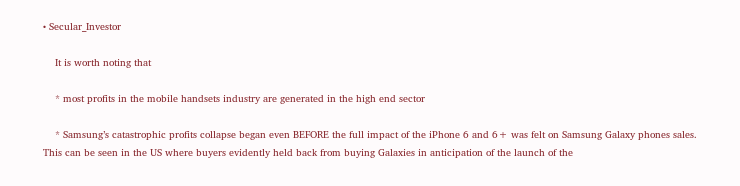• Secular_Investor

    It is worth noting that

    * most profits in the mobile handsets industry are generated in the high end sector

    * Samsung’s catastrophic profits collapse began even BEFORE the full impact of the iPhone 6 and 6+ was felt on Samsung Galaxy phones sales. This can be seen in the US where buyers evidently held back from buying Galaxies in anticipation of the launch of the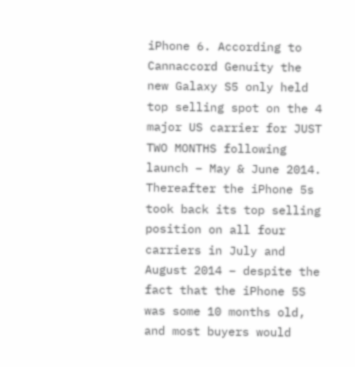iPhone 6. According to Cannaccord Genuity the new Galaxy S5 only held top selling spot on the 4 major US carrier for JUST TWO MONTHS following launch – May & June 2014. Thereafter the iPhone 5s took back its top selling position on all four carriers in July and August 2014 – despite the fact that the iPhone 5S was some 10 months old, and most buyers would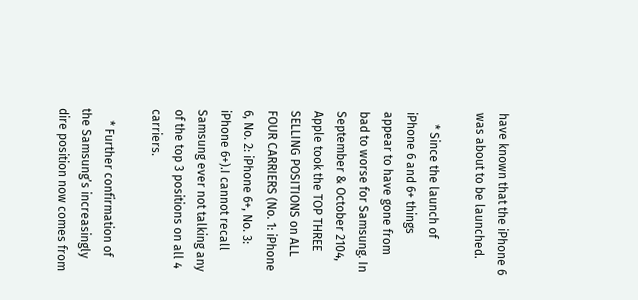have known that the iPhone 6 was about to be launched.

    * Since the launch of iPhone 6 and 6+ things appear to have gone from bad to worse for Samsung. In September & October 2104, Apple took the TOP THREE SELLING POSITIONS on ALL FOUR CARRIERS (No. 1: iPhone 6, No. 2: iPhone 6+, No. 3: iPhone 6+).I cannot recall Samsung ever not talking any of the top 3 positions on all 4 carriers.

    * Further confirmation of the Samsung’s increasingly dire position now comes from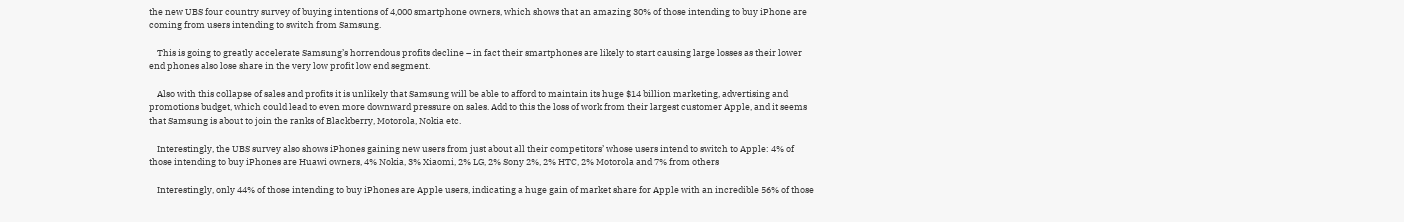the new UBS four country survey of buying intentions of 4,000 smartphone owners, which shows that an amazing 30% of those intending to buy iPhone are coming from users intending to switch from Samsung.

    This is going to greatly accelerate Samsung’s horrendous profits decline – in fact their smartphones are likely to start causing large losses as their lower end phones also lose share in the very low profit low end segment.

    Also with this collapse of sales and profits it is unlikely that Samsung will be able to afford to maintain its huge $14 billion marketing, advertising and promotions budget, which could lead to even more downward pressure on sales. Add to this the loss of work from their largest customer Apple, and it seems that Samsung is about to join the ranks of Blackberry, Motorola, Nokia etc.

    Interestingly, the UBS survey also shows iPhones gaining new users from just about all their competitors’ whose users intend to switch to Apple: 4% of those intending to buy iPhones are Huawi owners, 4% Nokia, 3% Xiaomi, 2% LG, 2% Sony 2%, 2% HTC, 2% Motorola and 7% from others

    Interestingly, only 44% of those intending to buy iPhones are Apple users, indicating a huge gain of market share for Apple with an incredible 56% of those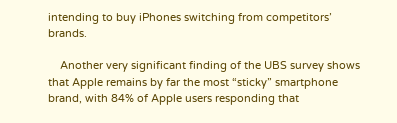intending to buy iPhones switching from competitors’ brands.

    Another very significant finding of the UBS survey shows that Apple remains by far the most “sticky” smartphone brand, with 84% of Apple users responding that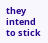they intend to stick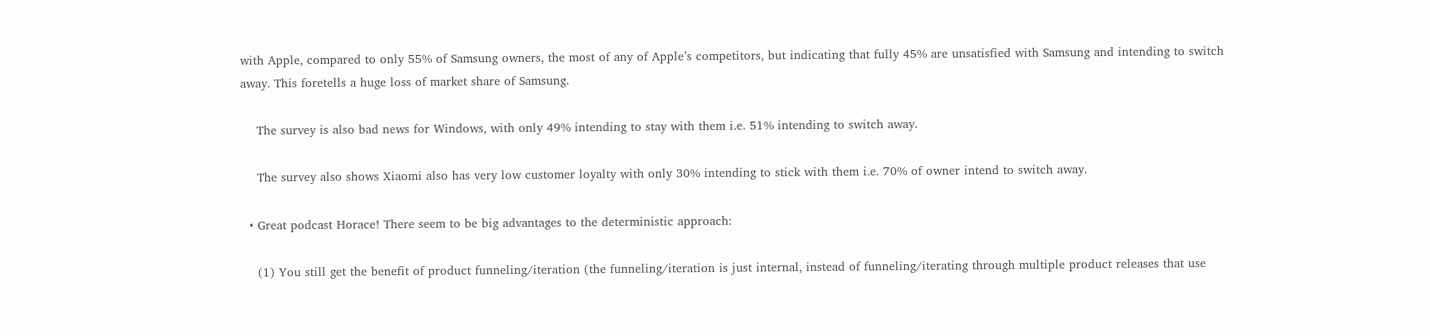with Apple, compared to only 55% of Samsung owners, the most of any of Apple’s competitors, but indicating that fully 45% are unsatisfied with Samsung and intending to switch away. This foretells a huge loss of market share of Samsung.

    The survey is also bad news for Windows, with only 49% intending to stay with them i.e. 51% intending to switch away.

    The survey also shows Xiaomi also has very low customer loyalty with only 30% intending to stick with them i.e. 70% of owner intend to switch away.

  • Great podcast Horace! There seem to be big advantages to the deterministic approach:

    (1) You still get the benefit of product funneling/iteration (the funneling/iteration is just internal, instead of funneling/iterating through multiple product releases that use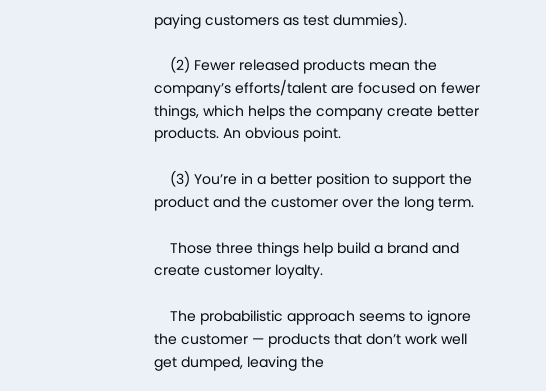paying customers as test dummies).

    (2) Fewer released products mean the company’s efforts/talent are focused on fewer things, which helps the company create better products. An obvious point.

    (3) You’re in a better position to support the product and the customer over the long term.

    Those three things help build a brand and create customer loyalty.

    The probabilistic approach seems to ignore the customer — products that don’t work well get dumped, leaving the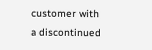customer with a discontinued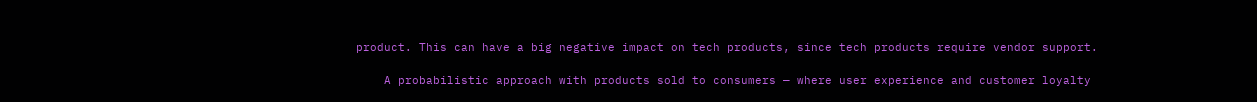product. This can have a big negative impact on tech products, since tech products require vendor support.

    A probabilistic approach with products sold to consumers — where user experience and customer loyalty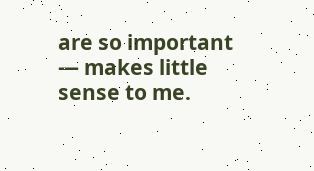are so important — makes little sense to me.